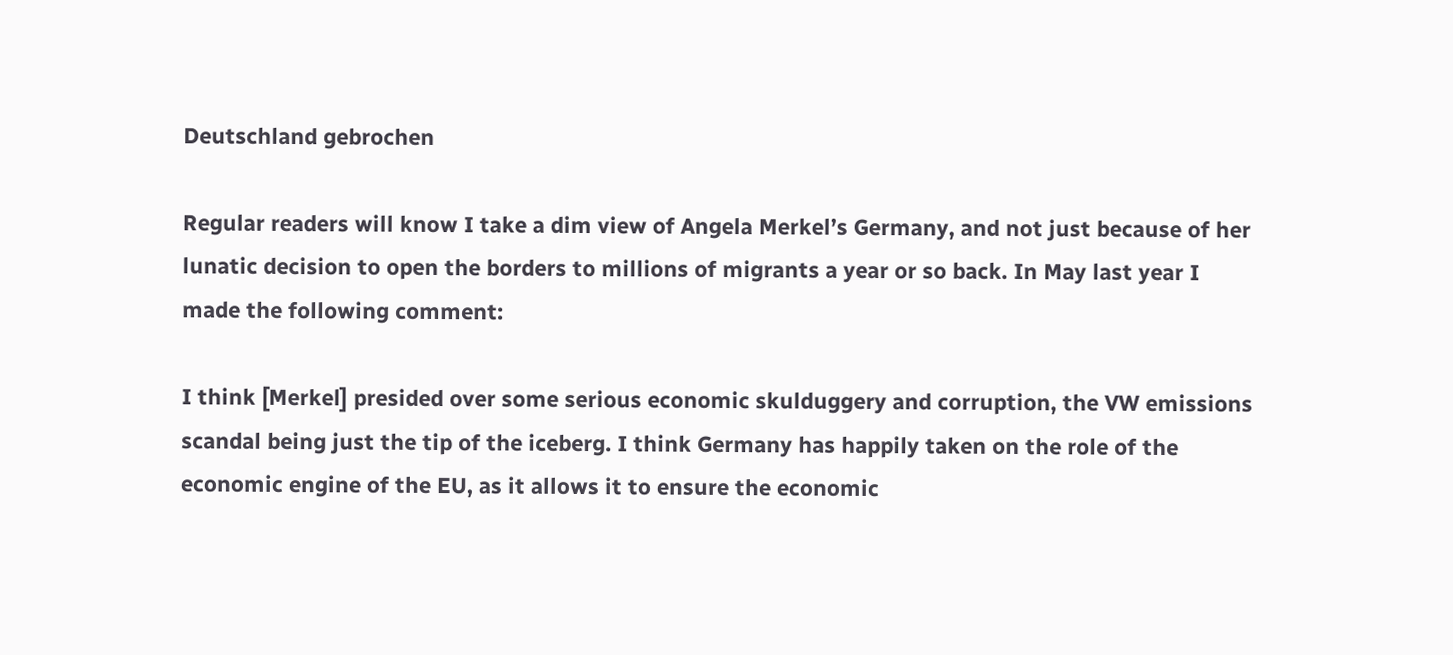Deutschland gebrochen

Regular readers will know I take a dim view of Angela Merkel’s Germany, and not just because of her lunatic decision to open the borders to millions of migrants a year or so back. In May last year I made the following comment:

I think [Merkel] presided over some serious economic skulduggery and corruption, the VW emissions scandal being just the tip of the iceberg. I think Germany has happily taken on the role of the economic engine of the EU, as it allows it to ensure the economic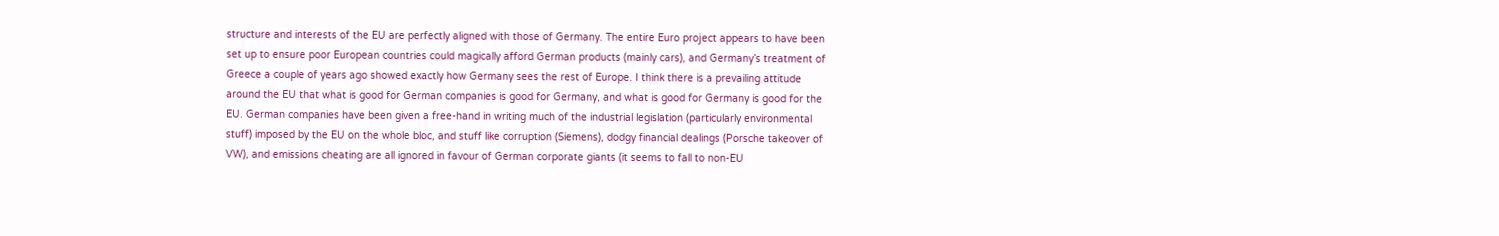structure and interests of the EU are perfectly aligned with those of Germany. The entire Euro project appears to have been set up to ensure poor European countries could magically afford German products (mainly cars), and Germany’s treatment of Greece a couple of years ago showed exactly how Germany sees the rest of Europe. I think there is a prevailing attitude around the EU that what is good for German companies is good for Germany, and what is good for Germany is good for the EU. German companies have been given a free-hand in writing much of the industrial legislation (particularly environmental stuff) imposed by the EU on the whole bloc, and stuff like corruption (Siemens), dodgy financial dealings (Porsche takeover of VW), and emissions cheating are all ignored in favour of German corporate giants (it seems to fall to non-EU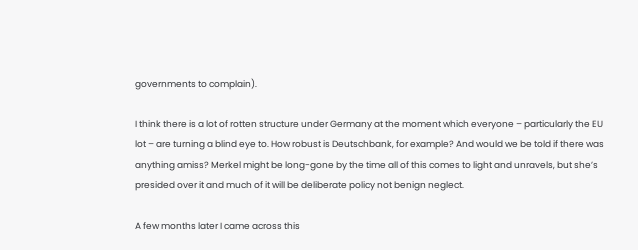governments to complain).

I think there is a lot of rotten structure under Germany at the moment which everyone – particularly the EU lot – are turning a blind eye to. How robust is Deutschbank, for example? And would we be told if there was anything amiss? Merkel might be long-gone by the time all of this comes to light and unravels, but she’s presided over it and much of it will be deliberate policy not benign neglect.

A few months later I came across this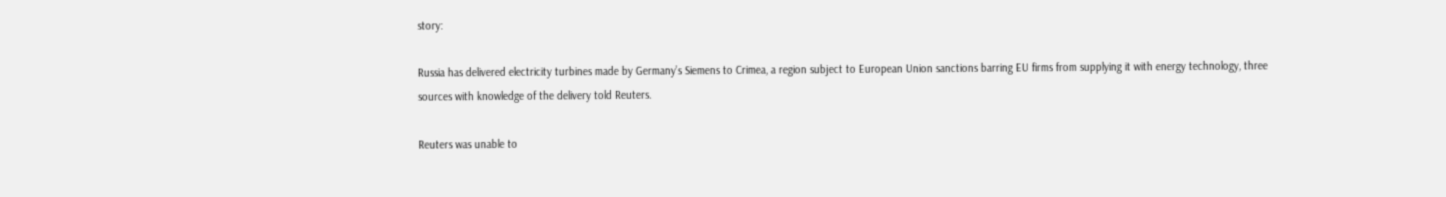story:

Russia has delivered electricity turbines made by Germany’s Siemens to Crimea, a region subject to European Union sanctions barring EU firms from supplying it with energy technology, three sources with knowledge of the delivery told Reuters.

Reuters was unable to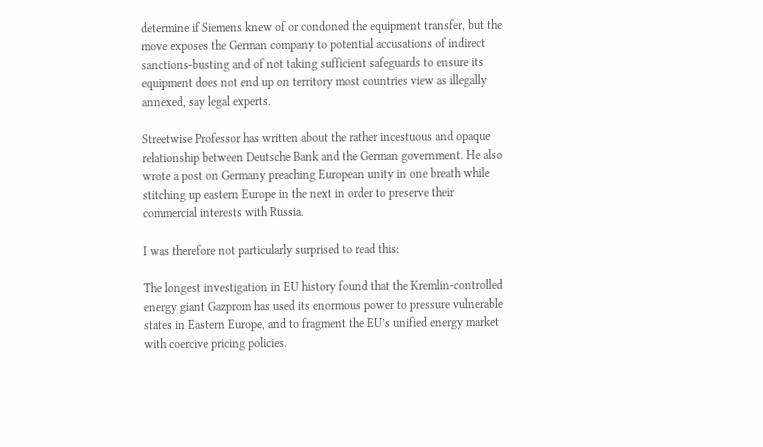determine if Siemens knew of or condoned the equipment transfer, but the move exposes the German company to potential accusations of indirect sanctions-busting and of not taking sufficient safeguards to ensure its equipment does not end up on territory most countries view as illegally annexed, say legal experts.

Streetwise Professor has written about the rather incestuous and opaque relationship between Deutsche Bank and the German government. He also wrote a post on Germany preaching European unity in one breath while stitching up eastern Europe in the next in order to preserve their commercial interests with Russia.

I was therefore not particularly surprised to read this:

The longest investigation in EU history found that the Kremlin-controlled energy giant Gazprom has used its enormous power to pressure vulnerable states in Eastern Europe, and to fragment the EU’s unified energy market with coercive pricing policies.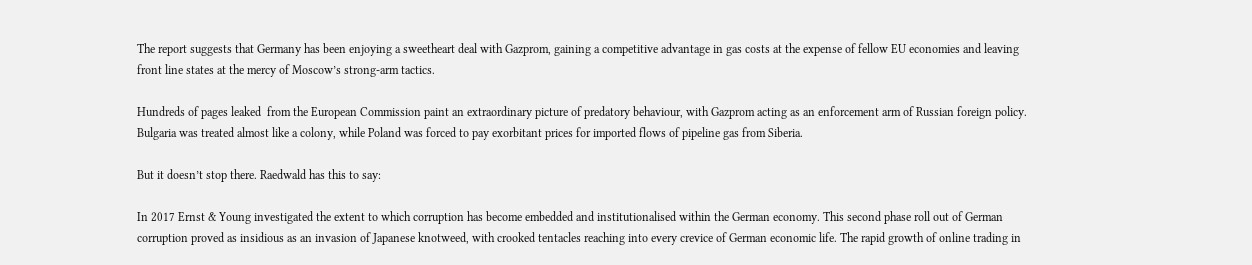The report suggests that Germany has been enjoying a sweetheart deal with Gazprom, gaining a competitive advantage in gas costs at the expense of fellow EU economies and leaving front line states at the mercy of Moscow’s strong-arm tactics.

Hundreds of pages leaked  from the European Commission paint an extraordinary picture of predatory behaviour, with Gazprom acting as an enforcement arm of Russian foreign policy. Bulgaria was treated almost like a colony, while Poland was forced to pay exorbitant prices for imported flows of pipeline gas from Siberia.

But it doesn’t stop there. Raedwald has this to say:

In 2017 Ernst & Young investigated the extent to which corruption has become embedded and institutionalised within the German economy. This second phase roll out of German corruption proved as insidious as an invasion of Japanese knotweed, with crooked tentacles reaching into every crevice of German economic life. The rapid growth of online trading in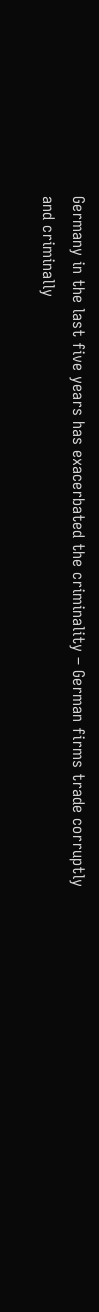Germany in the last five years has exacerbated the criminality – German firms trade corruptly and criminally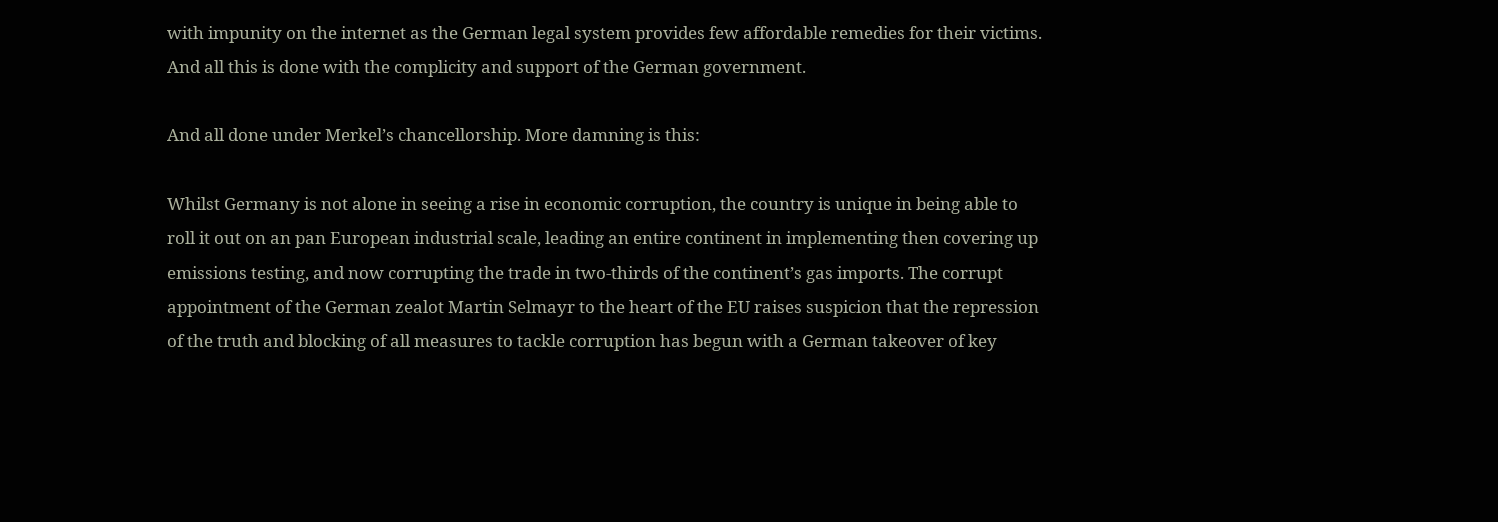with impunity on the internet as the German legal system provides few affordable remedies for their victims. And all this is done with the complicity and support of the German government.

And all done under Merkel’s chancellorship. More damning is this:

Whilst Germany is not alone in seeing a rise in economic corruption, the country is unique in being able to roll it out on an pan European industrial scale, leading an entire continent in implementing then covering up emissions testing, and now corrupting the trade in two-thirds of the continent’s gas imports. The corrupt appointment of the German zealot Martin Selmayr to the heart of the EU raises suspicion that the repression of the truth and blocking of all measures to tackle corruption has begun with a German takeover of key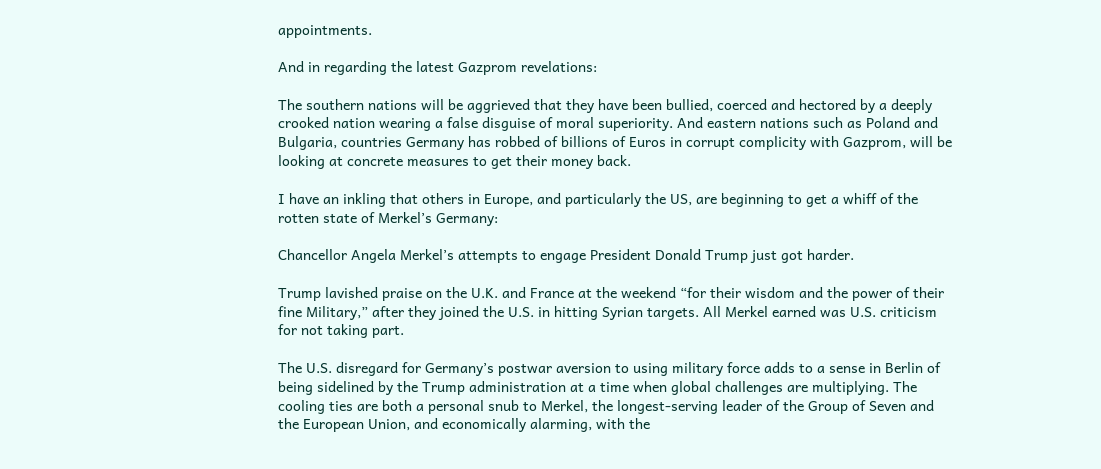appointments.

And in regarding the latest Gazprom revelations:

The southern nations will be aggrieved that they have been bullied, coerced and hectored by a deeply crooked nation wearing a false disguise of moral superiority. And eastern nations such as Poland and Bulgaria, countries Germany has robbed of billions of Euros in corrupt complicity with Gazprom, will be looking at concrete measures to get their money back.

I have an inkling that others in Europe, and particularly the US, are beginning to get a whiff of the rotten state of Merkel’s Germany:

Chancellor Angela Merkel’s attempts to engage President Donald Trump just got harder.

Trump lavished praise on the U.K. and France at the weekend “for their wisdom and the power of their fine Military,” after they joined the U.S. in hitting Syrian targets. All Merkel earned was U.S. criticism for not taking part.

The U.S. disregard for Germany’s postwar aversion to using military force adds to a sense in Berlin of being sidelined by the Trump administration at a time when global challenges are multiplying. The cooling ties are both a personal snub to Merkel, the longest-serving leader of the Group of Seven and the European Union, and economically alarming, with the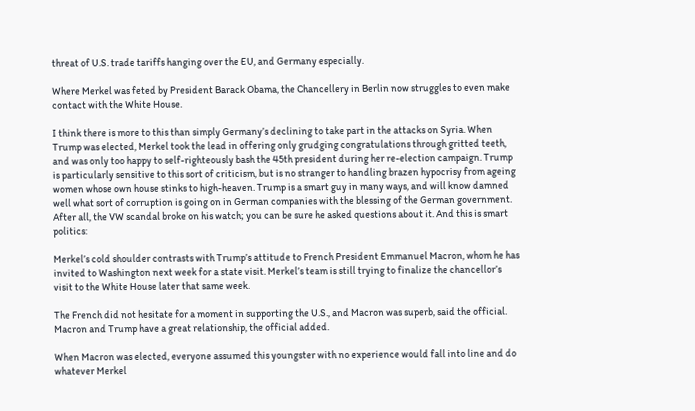threat of U.S. trade tariffs hanging over the EU, and Germany especially.

Where Merkel was feted by President Barack Obama, the Chancellery in Berlin now struggles to even make contact with the White House.

I think there is more to this than simply Germany’s declining to take part in the attacks on Syria. When Trump was elected, Merkel took the lead in offering only grudging congratulations through gritted teeth, and was only too happy to self-righteously bash the 45th president during her re-election campaign. Trump is particularly sensitive to this sort of criticism, but is no stranger to handling brazen hypocrisy from ageing women whose own house stinks to high-heaven. Trump is a smart guy in many ways, and will know damned well what sort of corruption is going on in German companies with the blessing of the German government. After all, the VW scandal broke on his watch; you can be sure he asked questions about it. And this is smart politics:

Merkel’s cold shoulder contrasts with Trump’s attitude to French President Emmanuel Macron, whom he has invited to Washington next week for a state visit. Merkel’s team is still trying to finalize the chancellor’s visit to the White House later that same week.

The French did not hesitate for a moment in supporting the U.S., and Macron was superb, said the official. Macron and Trump have a great relationship, the official added.

When Macron was elected, everyone assumed this youngster with no experience would fall into line and do whatever Merkel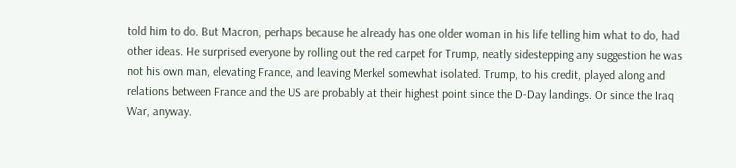told him to do. But Macron, perhaps because he already has one older woman in his life telling him what to do, had other ideas. He surprised everyone by rolling out the red carpet for Trump, neatly sidestepping any suggestion he was not his own man, elevating France, and leaving Merkel somewhat isolated. Trump, to his credit, played along and relations between France and the US are probably at their highest point since the D-Day landings. Or since the Iraq War, anyway.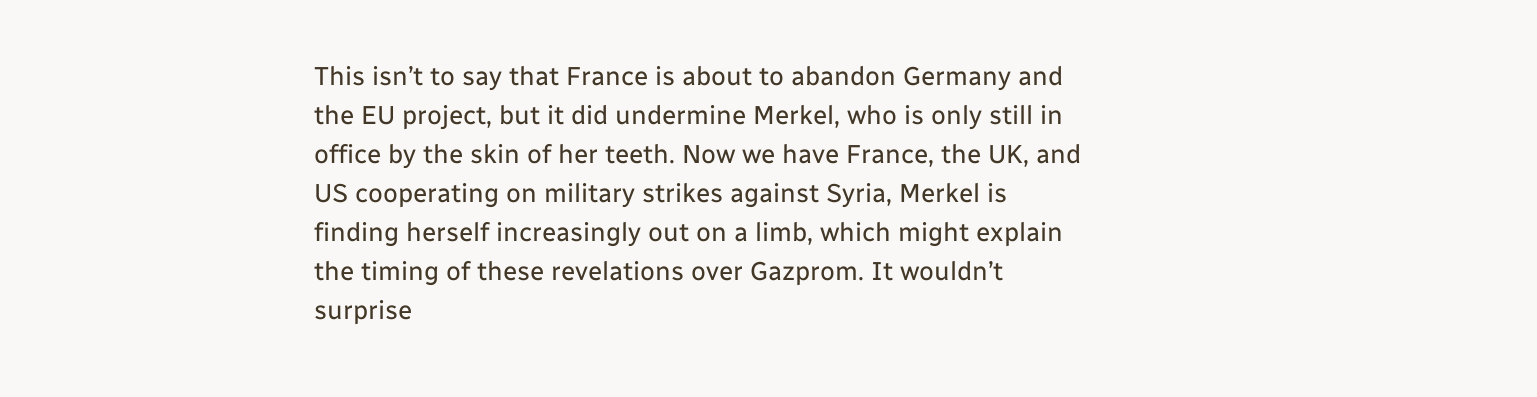This isn’t to say that France is about to abandon Germany and the EU project, but it did undermine Merkel, who is only still in office by the skin of her teeth. Now we have France, the UK, and US cooperating on military strikes against Syria, Merkel is finding herself increasingly out on a limb, which might explain the timing of these revelations over Gazprom. It wouldn’t surprise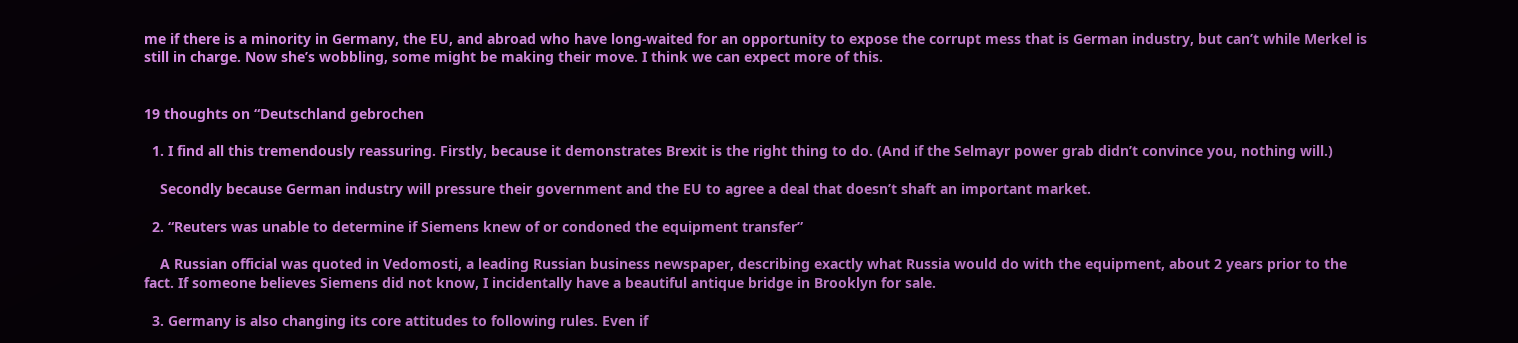me if there is a minority in Germany, the EU, and abroad who have long-waited for an opportunity to expose the corrupt mess that is German industry, but can’t while Merkel is still in charge. Now she’s wobbling, some might be making their move. I think we can expect more of this.


19 thoughts on “Deutschland gebrochen

  1. I find all this tremendously reassuring. Firstly, because it demonstrates Brexit is the right thing to do. (And if the Selmayr power grab didn’t convince you, nothing will.)

    Secondly because German industry will pressure their government and the EU to agree a deal that doesn’t shaft an important market.

  2. “Reuters was unable to determine if Siemens knew of or condoned the equipment transfer”

    A Russian official was quoted in Vedomosti, a leading Russian business newspaper, describing exactly what Russia would do with the equipment, about 2 years prior to the fact. If someone believes Siemens did not know, I incidentally have a beautiful antique bridge in Brooklyn for sale.

  3. Germany is also changing its core attitudes to following rules. Even if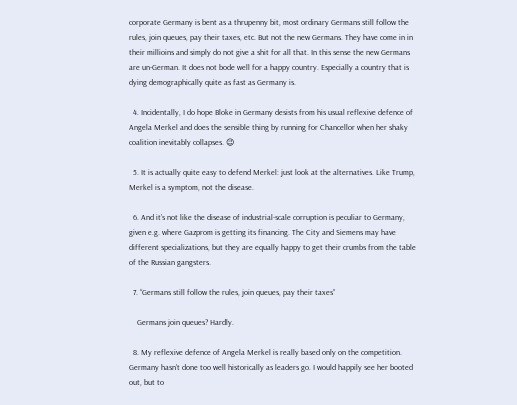corporate Germany is bent as a thrupenny bit, most ordinary Germans still follow the rules, join queues, pay their taxes, etc. But not the new Germans. They have come in in their millioins and simply do not give a shit for all that. In this sense the new Germans are un-German. It does not bode well for a happy country. Especially a country that is dying demographically quite as fast as Germany is.

  4. Incidentally, I do hope Bloke in Germany desists from his usual reflexive defence of Angela Merkel and does the sensible thing by running for Chancellor when her shaky coalition inevitably collapses. 😉

  5. It is actually quite easy to defend Merkel: just look at the alternatives. Like Trump, Merkel is a symptom, not the disease.

  6. And it’s not like the disease of industrial-scale corruption is peculiar to Germany, given e.g. where Gazprom is getting its financing. The City and Siemens may have different specializations, but they are equally happy to get their crumbs from the table of the Russian gangsters.

  7. “Germans still follow the rules, join queues, pay their taxes”

    Germans join queues? Hardly.

  8. My reflexive defence of Angela Merkel is really based only on the competition. Germany hasn’t done too well historically as leaders go. I would happily see her booted out, but to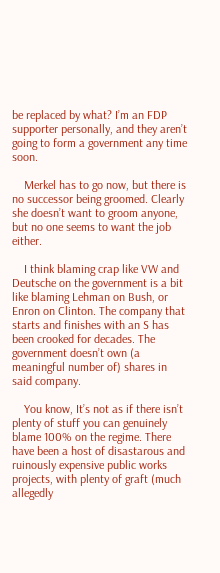be replaced by what? I’m an FDP supporter personally, and they aren’t going to form a government any time soon.

    Merkel has to go now, but there is no successor being groomed. Clearly she doesn’t want to groom anyone, but no one seems to want the job either.

    I think blaming crap like VW and Deutsche on the government is a bit like blaming Lehman on Bush, or Enron on Clinton. The company that starts and finishes with an S has been crooked for decades. The government doesn’t own (a meaningful number of) shares in said company.

    You know, It’s not as if there isn’t plenty of stuff you can genuinely blame 100% on the regime. There have been a host of disastarous and ruinously expensive public works projects, with plenty of graft (much allegedly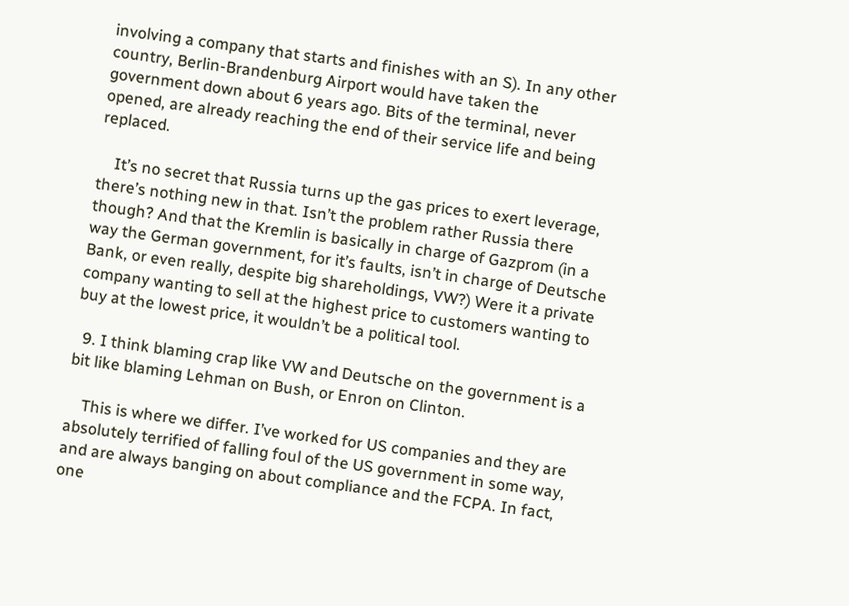involving a company that starts and finishes with an S). In any other country, Berlin-Brandenburg Airport would have taken the government down about 6 years ago. Bits of the terminal, never opened, are already reaching the end of their service life and being replaced.

    It’s no secret that Russia turns up the gas prices to exert leverage, there’s nothing new in that. Isn’t the problem rather Russia there though? And that the Kremlin is basically in charge of Gazprom (in a way the German government, for it’s faults, isn’t in charge of Deutsche Bank, or even really, despite big shareholdings, VW?) Were it a private company wanting to sell at the highest price to customers wanting to buy at the lowest price, it wouldn’t be a political tool.

  9. I think blaming crap like VW and Deutsche on the government is a bit like blaming Lehman on Bush, or Enron on Clinton.

    This is where we differ. I’ve worked for US companies and they are absolutely terrified of falling foul of the US government in some way, and are always banging on about compliance and the FCPA. In fact, one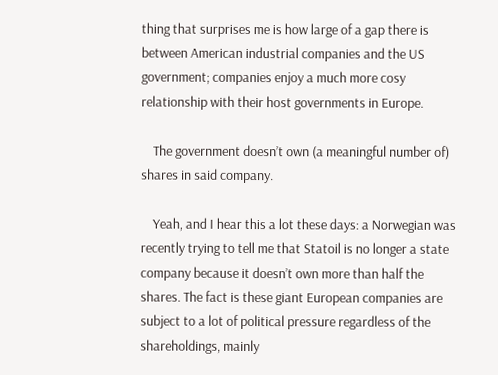thing that surprises me is how large of a gap there is between American industrial companies and the US government; companies enjoy a much more cosy relationship with their host governments in Europe.

    The government doesn’t own (a meaningful number of) shares in said company.

    Yeah, and I hear this a lot these days: a Norwegian was recently trying to tell me that Statoil is no longer a state company because it doesn’t own more than half the shares. The fact is these giant European companies are subject to a lot of political pressure regardless of the shareholdings, mainly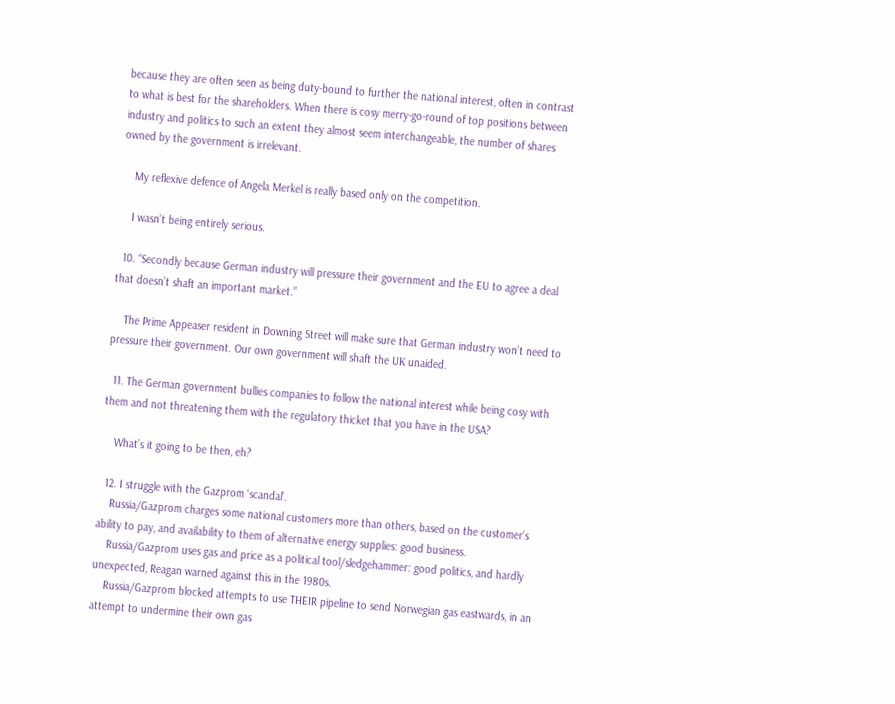because they are often seen as being duty-bound to further the national interest, often in contrast to what is best for the shareholders. When there is cosy merry-go-round of top positions between industry and politics to such an extent they almost seem interchangeable, the number of shares owned by the government is irrelevant.

    My reflexive defence of Angela Merkel is really based only on the competition.

    I wasn’t being entirely serious.

  10. “Secondly because German industry will pressure their government and the EU to agree a deal that doesn’t shaft an important market.”

    The Prime Appeaser resident in Downing Street will make sure that German industry won’t need to pressure their government. Our own government will shaft the UK unaided.

  11. The German government bullies companies to follow the national interest while being cosy with them and not threatening them with the regulatory thicket that you have in the USA?

    What’s it going to be then, eh?

  12. I struggle with the Gazprom ‘scandal’.
    Russia/Gazprom charges some national customers more than others, based on the customer’s ability to pay, and availability to them of alternative energy supplies: good business.
    Russia/Gazprom uses gas and price as a political tool/sledgehammer: good politics, and hardly unexpected, Reagan warned against this in the 1980s.
    Russia/Gazprom blocked attempts to use THEIR pipeline to send Norwegian gas eastwards, in an attempt to undermine their own gas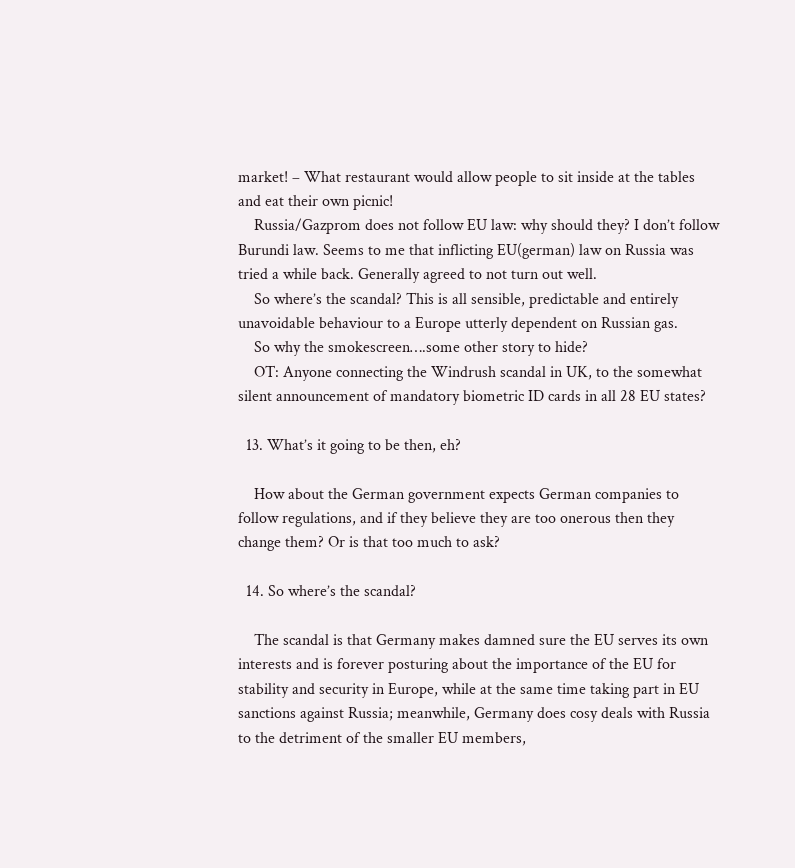market! – What restaurant would allow people to sit inside at the tables and eat their own picnic!
    Russia/Gazprom does not follow EU law: why should they? I don’t follow Burundi law. Seems to me that inflicting EU(german) law on Russia was tried a while back. Generally agreed to not turn out well.
    So where’s the scandal? This is all sensible, predictable and entirely unavoidable behaviour to a Europe utterly dependent on Russian gas.
    So why the smokescreen….some other story to hide?
    OT: Anyone connecting the Windrush scandal in UK, to the somewhat silent announcement of mandatory biometric ID cards in all 28 EU states?

  13. What’s it going to be then, eh?

    How about the German government expects German companies to follow regulations, and if they believe they are too onerous then they change them? Or is that too much to ask?

  14. So where’s the scandal?

    The scandal is that Germany makes damned sure the EU serves its own interests and is forever posturing about the importance of the EU for stability and security in Europe, while at the same time taking part in EU sanctions against Russia; meanwhile, Germany does cosy deals with Russia to the detriment of the smaller EU members,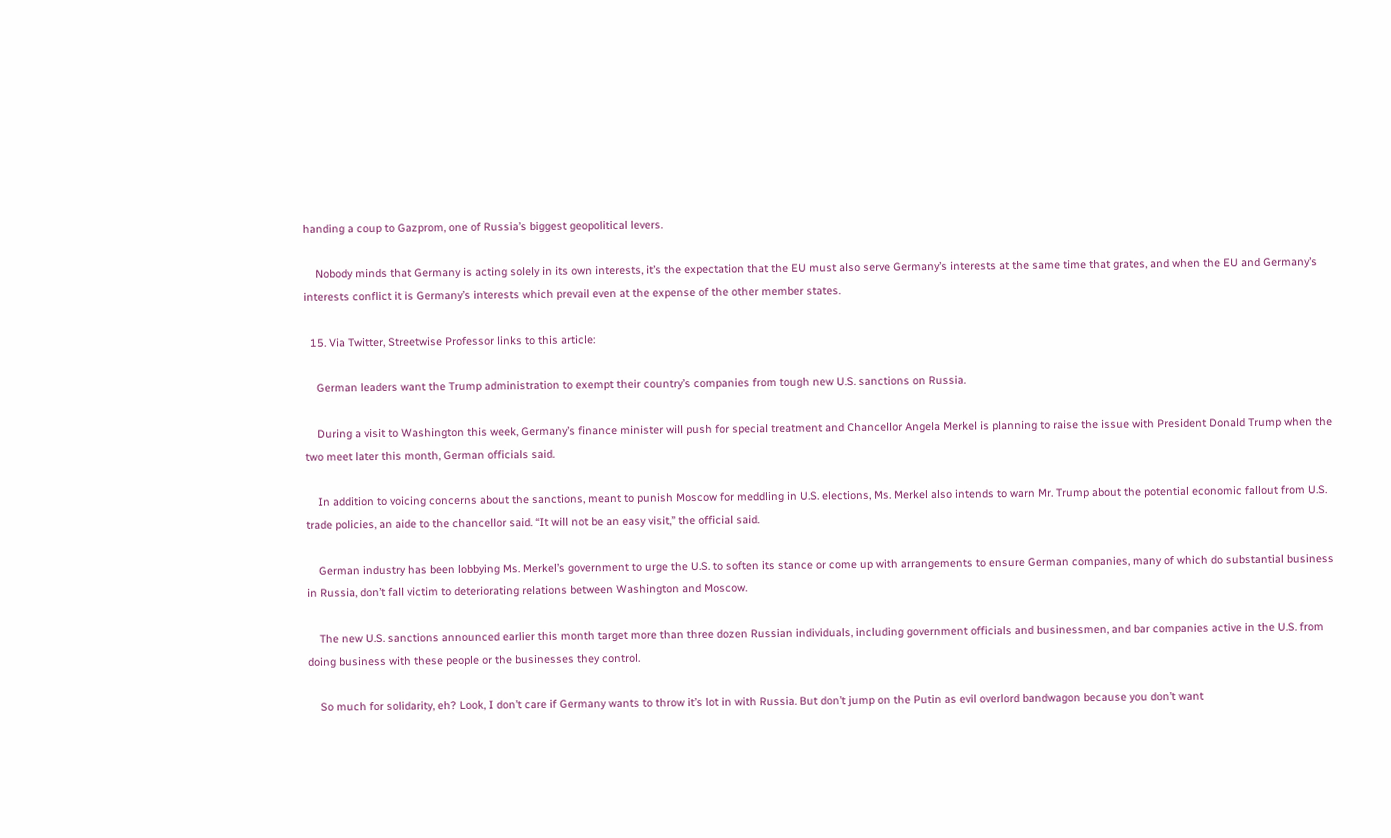handing a coup to Gazprom, one of Russia’s biggest geopolitical levers.

    Nobody minds that Germany is acting solely in its own interests, it’s the expectation that the EU must also serve Germany’s interests at the same time that grates, and when the EU and Germany’s interests conflict it is Germany’s interests which prevail even at the expense of the other member states.

  15. Via Twitter, Streetwise Professor links to this article:

    German leaders want the Trump administration to exempt their country’s companies from tough new U.S. sanctions on Russia.

    During a visit to Washington this week, Germany’s finance minister will push for special treatment and Chancellor Angela Merkel is planning to raise the issue with President Donald Trump when the two meet later this month, German officials said.

    In addition to voicing concerns about the sanctions, meant to punish Moscow for meddling in U.S. elections, Ms. Merkel also intends to warn Mr. Trump about the potential economic fallout from U.S. trade policies, an aide to the chancellor said. “It will not be an easy visit,” the official said.

    German industry has been lobbying Ms. Merkel’s government to urge the U.S. to soften its stance or come up with arrangements to ensure German companies, many of which do substantial business in Russia, don’t fall victim to deteriorating relations between Washington and Moscow.

    The new U.S. sanctions announced earlier this month target more than three dozen Russian individuals, including government officials and businessmen, and bar companies active in the U.S. from doing business with these people or the businesses they control.

    So much for solidarity, eh? Look, I don’t care if Germany wants to throw it’s lot in with Russia. But don’t jump on the Putin as evil overlord bandwagon because you don’t want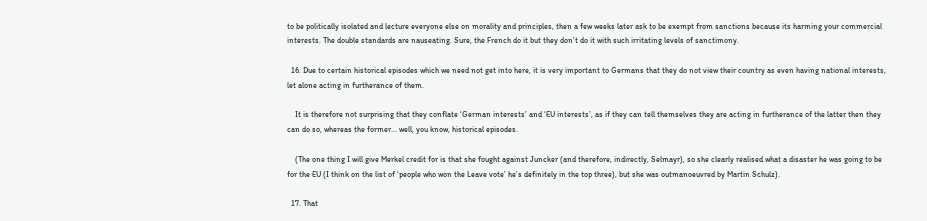to be politically isolated and lecture everyone else on morality and principles, then a few weeks later ask to be exempt from sanctions because its harming your commercial interests. The double standards are nauseating. Sure, the French do it but they don’t do it with such irritating levels of sanctimony.

  16. Due to certain historical episodes which we need not get into here, it is very important to Germans that they do not view their country as even having national interests, let alone acting in furtherance of them.

    It is therefore not surprising that they conflate ‘German interests’ and ‘EU interests’, as if they can tell themselves they are acting in furtherance of the latter then they can do so, whereas the former… well, you know, historical episodes.

    (The one thing I will give Merkel credit for is that she fought against Juncker (and therefore, indirectly, Selmayr), so she clearly realised what a disaster he was going to be for the EU (I think on the list of ‘people who won the Leave vote’ he’s definitely in the top three), but she was outmanoeuvred by Martin Schulz).

  17. That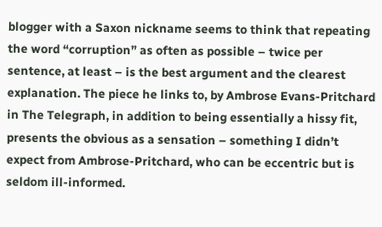blogger with a Saxon nickname seems to think that repeating the word “corruption” as often as possible – twice per sentence, at least – is the best argument and the clearest explanation. The piece he links to, by Ambrose Evans-Pritchard in The Telegraph, in addition to being essentially a hissy fit, presents the obvious as a sensation – something I didn’t expect from Ambrose-Pritchard, who can be eccentric but is seldom ill-informed.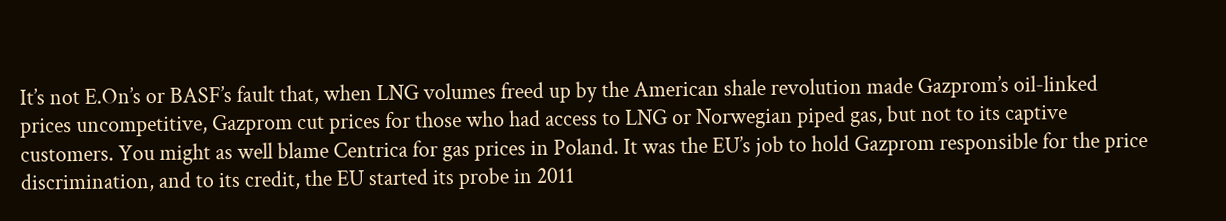It’s not E.On’s or BASF’s fault that, when LNG volumes freed up by the American shale revolution made Gazprom’s oil-linked prices uncompetitive, Gazprom cut prices for those who had access to LNG or Norwegian piped gas, but not to its captive customers. You might as well blame Centrica for gas prices in Poland. It was the EU’s job to hold Gazprom responsible for the price discrimination, and to its credit, the EU started its probe in 2011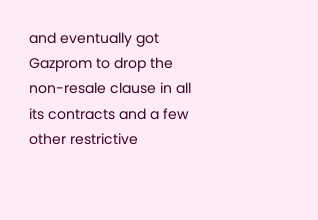and eventually got Gazprom to drop the non-resale clause in all its contracts and a few other restrictive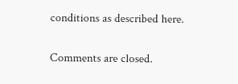conditions as described here.

Comments are closed.